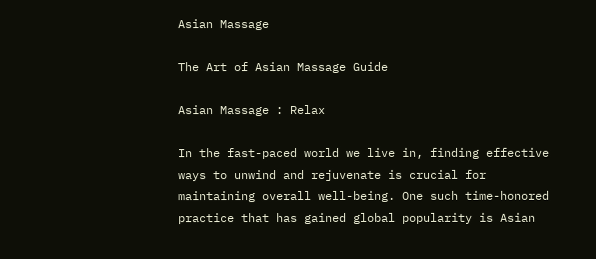Asian Massage

The Art of Asian Massage Guide

Asian Massage : Relax

In the fast-paced world we live in, finding effective ways to unwind and rejuvenate is crucial for maintaining overall well-being. One such time-honored practice that has gained global popularity is Asian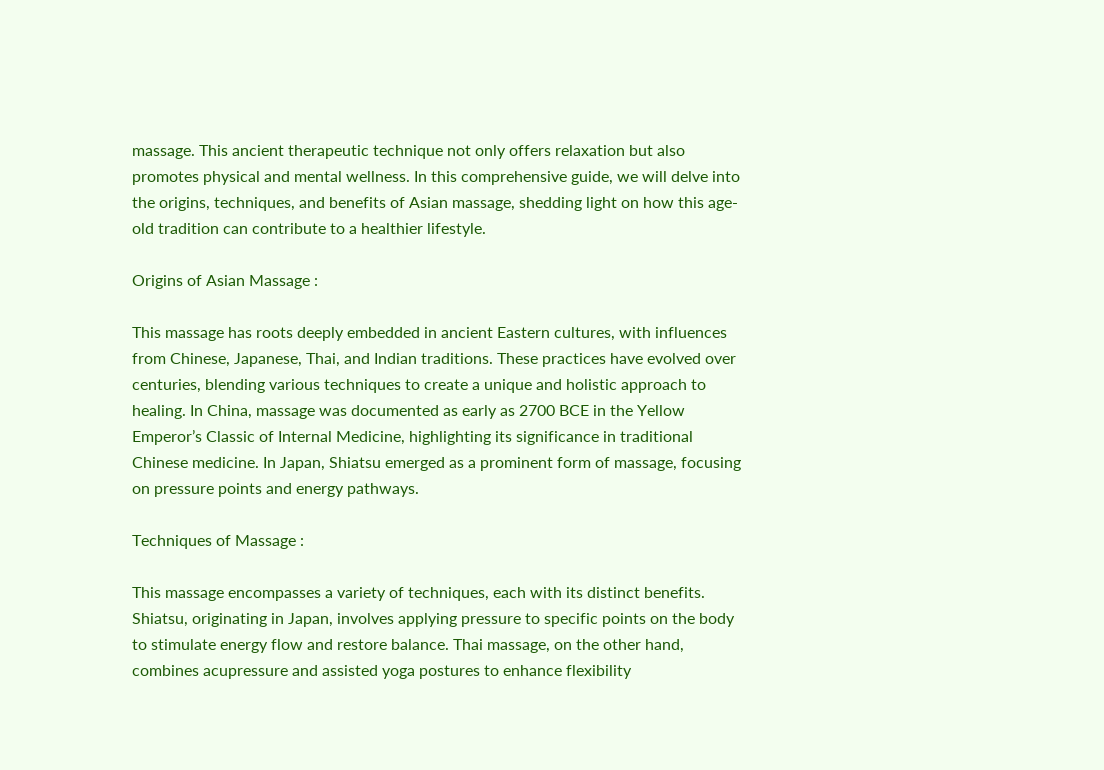massage. This ancient therapeutic technique not only offers relaxation but also promotes physical and mental wellness. In this comprehensive guide, we will delve into the origins, techniques, and benefits of Asian massage, shedding light on how this age-old tradition can contribute to a healthier lifestyle.

Origins of Asian Massage :

This massage has roots deeply embedded in ancient Eastern cultures, with influences from Chinese, Japanese, Thai, and Indian traditions. These practices have evolved over centuries, blending various techniques to create a unique and holistic approach to healing. In China, massage was documented as early as 2700 BCE in the Yellow Emperor’s Classic of Internal Medicine, highlighting its significance in traditional Chinese medicine. In Japan, Shiatsu emerged as a prominent form of massage, focusing on pressure points and energy pathways.

Techniques of Massage :

This massage encompasses a variety of techniques, each with its distinct benefits. Shiatsu, originating in Japan, involves applying pressure to specific points on the body to stimulate energy flow and restore balance. Thai massage, on the other hand, combines acupressure and assisted yoga postures to enhance flexibility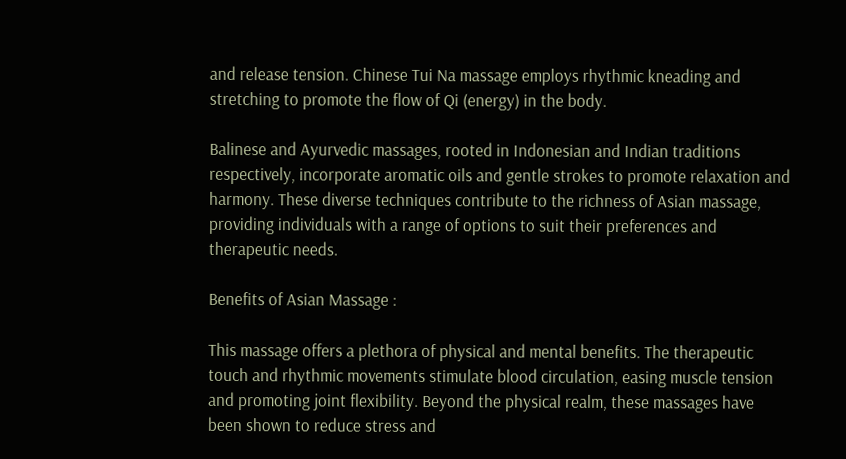and release tension. Chinese Tui Na massage employs rhythmic kneading and stretching to promote the flow of Qi (energy) in the body.

Balinese and Ayurvedic massages, rooted in Indonesian and Indian traditions respectively, incorporate aromatic oils and gentle strokes to promote relaxation and harmony. These diverse techniques contribute to the richness of Asian massage, providing individuals with a range of options to suit their preferences and therapeutic needs.

Benefits of Asian Massage :

This massage offers a plethora of physical and mental benefits. The therapeutic touch and rhythmic movements stimulate blood circulation, easing muscle tension and promoting joint flexibility. Beyond the physical realm, these massages have been shown to reduce stress and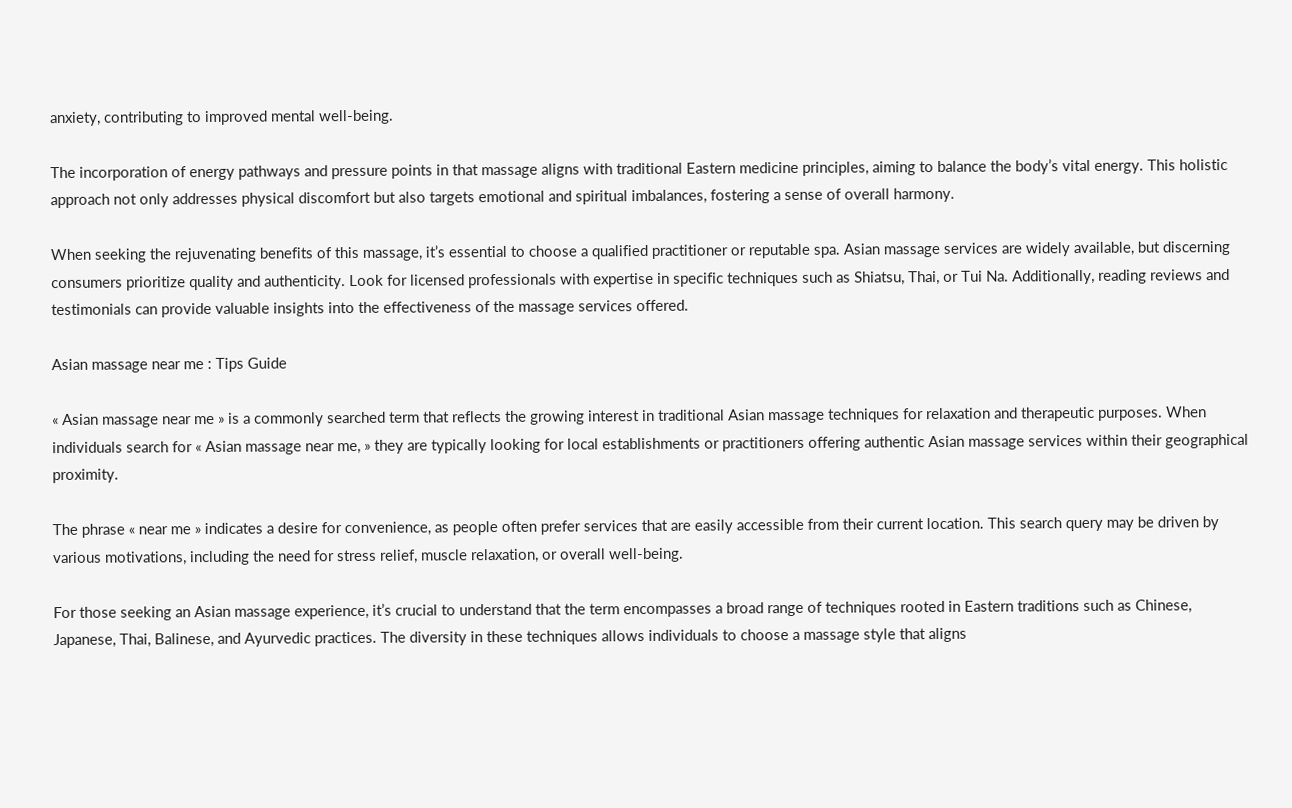anxiety, contributing to improved mental well-being.

The incorporation of energy pathways and pressure points in that massage aligns with traditional Eastern medicine principles, aiming to balance the body’s vital energy. This holistic approach not only addresses physical discomfort but also targets emotional and spiritual imbalances, fostering a sense of overall harmony.

When seeking the rejuvenating benefits of this massage, it’s essential to choose a qualified practitioner or reputable spa. Asian massage services are widely available, but discerning consumers prioritize quality and authenticity. Look for licensed professionals with expertise in specific techniques such as Shiatsu, Thai, or Tui Na. Additionally, reading reviews and testimonials can provide valuable insights into the effectiveness of the massage services offered.

Asian massage near me : Tips Guide

« Asian massage near me » is a commonly searched term that reflects the growing interest in traditional Asian massage techniques for relaxation and therapeutic purposes. When individuals search for « Asian massage near me, » they are typically looking for local establishments or practitioners offering authentic Asian massage services within their geographical proximity.

The phrase « near me » indicates a desire for convenience, as people often prefer services that are easily accessible from their current location. This search query may be driven by various motivations, including the need for stress relief, muscle relaxation, or overall well-being.

For those seeking an Asian massage experience, it’s crucial to understand that the term encompasses a broad range of techniques rooted in Eastern traditions such as Chinese, Japanese, Thai, Balinese, and Ayurvedic practices. The diversity in these techniques allows individuals to choose a massage style that aligns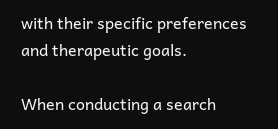with their specific preferences and therapeutic goals.

When conducting a search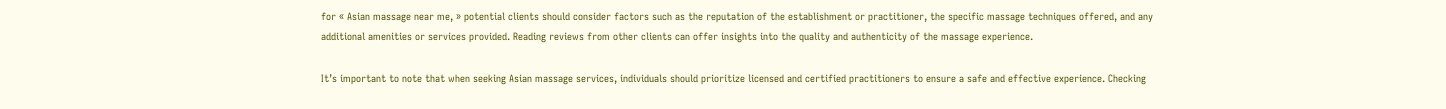for « Asian massage near me, » potential clients should consider factors such as the reputation of the establishment or practitioner, the specific massage techniques offered, and any additional amenities or services provided. Reading reviews from other clients can offer insights into the quality and authenticity of the massage experience.

It’s important to note that when seeking Asian massage services, individuals should prioritize licensed and certified practitioners to ensure a safe and effective experience. Checking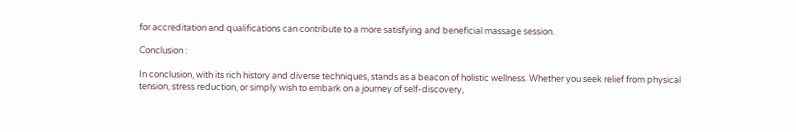for accreditation and qualifications can contribute to a more satisfying and beneficial massage session.

Conclusion :

In conclusion, with its rich history and diverse techniques, stands as a beacon of holistic wellness. Whether you seek relief from physical tension, stress reduction, or simply wish to embark on a journey of self-discovery,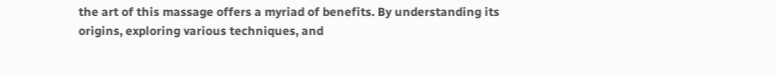the art of this massage offers a myriad of benefits. By understanding its origins, exploring various techniques, and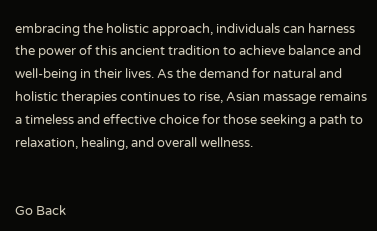embracing the holistic approach, individuals can harness the power of this ancient tradition to achieve balance and well-being in their lives. As the demand for natural and holistic therapies continues to rise, Asian massage remains a timeless and effective choice for those seeking a path to relaxation, healing, and overall wellness.


Go Back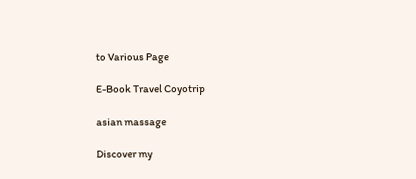to Various Page

E-Book Travel Coyotrip

asian massage

Discover my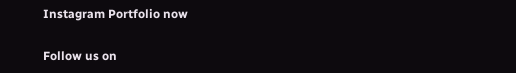Instagram Portfolio now

Follow us on